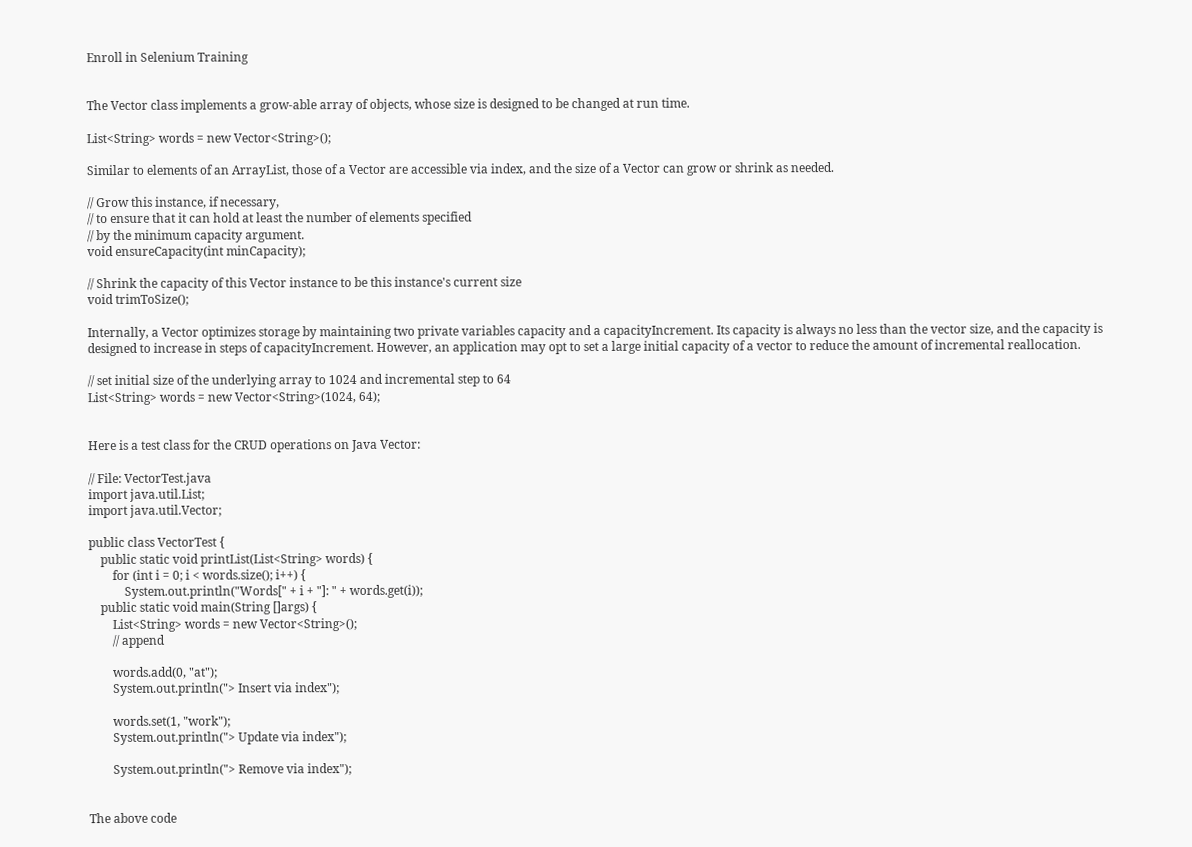Enroll in Selenium Training


The Vector class implements a grow-able array of objects, whose size is designed to be changed at run time.

List<String> words = new Vector<String>();

Similar to elements of an ArrayList, those of a Vector are accessible via index, and the size of a Vector can grow or shrink as needed.

// Grow this instance, if necessary,
// to ensure that it can hold at least the number of elements specified
// by the minimum capacity argument.
void ensureCapacity(int minCapacity);

// Shrink the capacity of this Vector instance to be this instance's current size
void trimToSize();

Internally, a Vector optimizes storage by maintaining two private variables capacity and a capacityIncrement. Its capacity is always no less than the vector size, and the capacity is designed to increase in steps of capacityIncrement. However, an application may opt to set a large initial capacity of a vector to reduce the amount of incremental reallocation.

// set initial size of the underlying array to 1024 and incremental step to 64
List<String> words = new Vector<String>(1024, 64);


Here is a test class for the CRUD operations on Java Vector:

// File: VectorTest.java
import java.util.List;
import java.util.Vector;

public class VectorTest {
    public static void printList(List<String> words) {
        for (int i = 0; i < words.size(); i++) {
            System.out.println("Words[" + i + "]: " + words.get(i));
    public static void main(String []args) {
        List<String> words = new Vector<String>();
        // append

        words.add(0, "at");
        System.out.println("> Insert via index");

        words.set(1, "work");
        System.out.println("> Update via index");

        System.out.println("> Remove via index");


The above code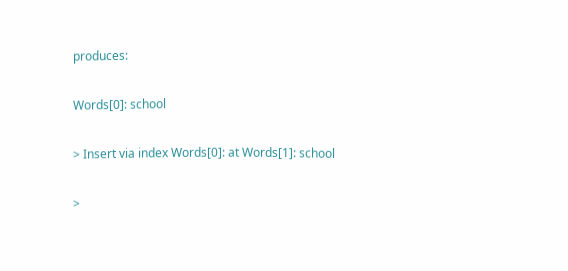produces:

Words[0]: school

> Insert via index Words[0]: at Words[1]: school

>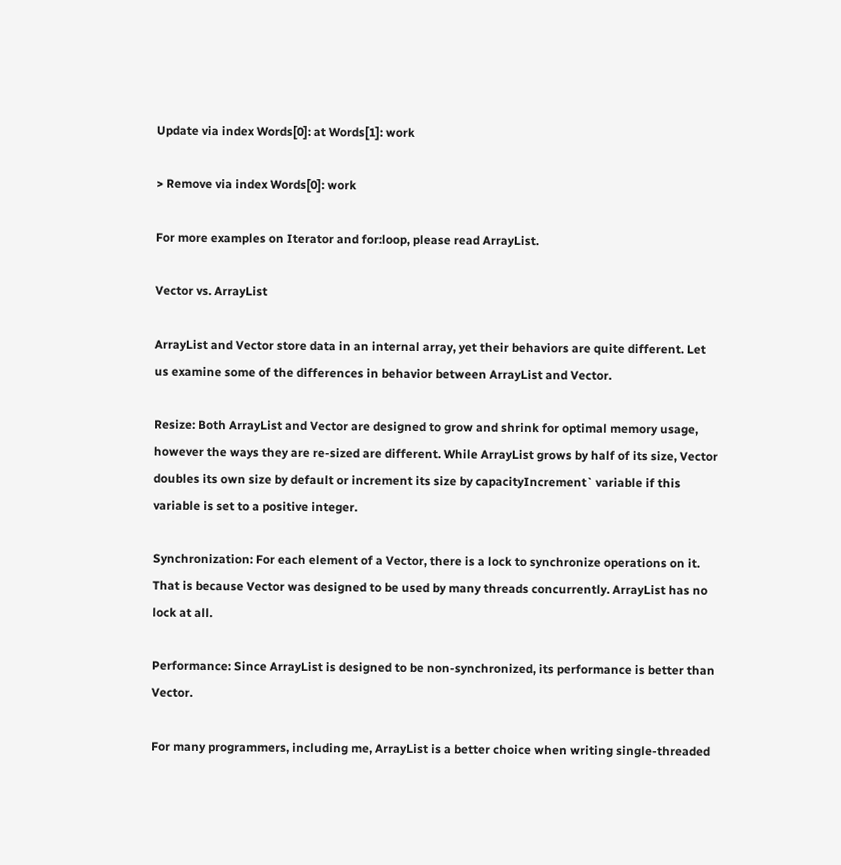Update via index Words[0]: at Words[1]: work

> Remove via index Words[0]: work

For more examples on Iterator and for:loop, please read ArrayList.

Vector vs. ArrayList

ArrayList and Vector store data in an internal array, yet their behaviors are quite different. Let us examine some of the differences in behavior between ArrayList and Vector.

Resize: Both ArrayList and Vector are designed to grow and shrink for optimal memory usage, however the ways they are re-sized are different. While ArrayList grows by half of its size, Vector doubles its own size by default or increment its size by capacityIncrement` variable if this variable is set to a positive integer.

Synchronization: For each element of a Vector, there is a lock to synchronize operations on it. That is because Vector was designed to be used by many threads concurrently. ArrayList has no lock at all.

Performance: Since ArrayList is designed to be non-synchronized, its performance is better than Vector.

For many programmers, including me, ArrayList is a better choice when writing single-threaded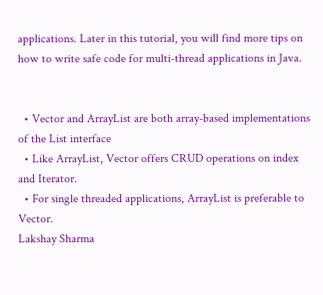applications. Later in this tutorial, you will find more tips on how to write safe code for multi-thread applications in Java.


  • Vector and ArrayList are both array-based implementations of the List interface
  • Like ArrayList, Vector offers CRUD operations on index and Iterator.
  • For single threaded applications, ArrayList is preferable to Vector.
Lakshay Sharma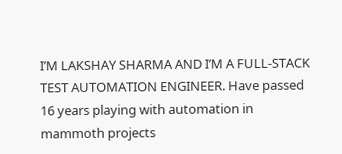I’M LAKSHAY SHARMA AND I’M A FULL-STACK TEST AUTOMATION ENGINEER. Have passed 16 years playing with automation in mammoth projects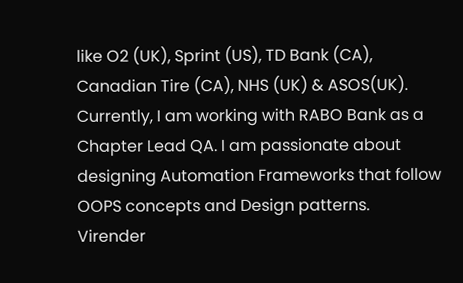like O2 (UK), Sprint (US), TD Bank (CA), Canadian Tire (CA), NHS (UK) & ASOS(UK). Currently, I am working with RABO Bank as a Chapter Lead QA. I am passionate about designing Automation Frameworks that follow OOPS concepts and Design patterns.
Virender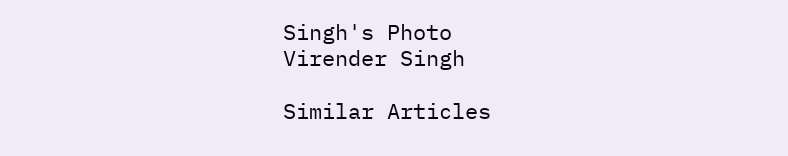Singh's Photo
Virender Singh

Similar Articles